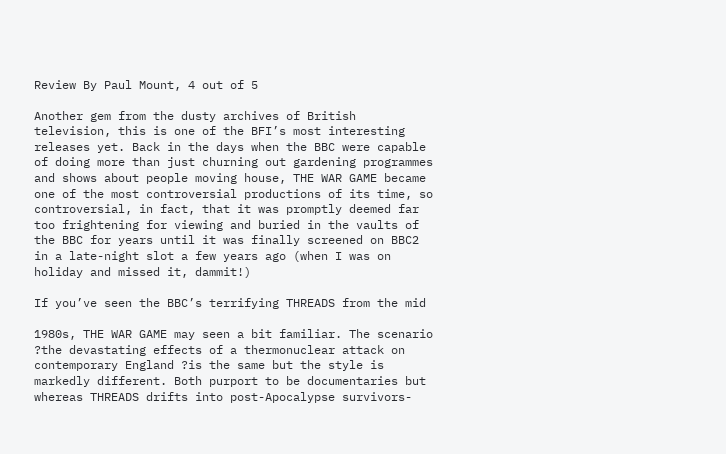Review By Paul Mount, 4 out of 5

Another gem from the dusty archives of British television, this is one of the BFI’s most interesting releases yet. Back in the days when the BBC were capable of doing more than just churning out gardening programmes and shows about people moving house, THE WAR GAME became one of the most controversial productions of its time, so controversial, in fact, that it was promptly deemed far too frightening for viewing and buried in the vaults of the BBC for years until it was finally screened on BBC2 in a late-night slot a few years ago (when I was on holiday and missed it, dammit!)

If you’ve seen the BBC’s terrifying THREADS from the mid

1980s, THE WAR GAME may seen a bit familiar. The scenario ?the devastating effects of a thermonuclear attack on contemporary England ?is the same but the style is markedly different. Both purport to be documentaries but whereas THREADS drifts into post-Apocalypse survivors-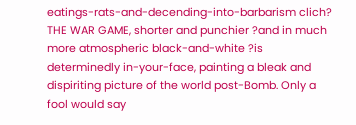eatings-rats-and-decending-into-barbarism clich? THE WAR GAME, shorter and punchier ?and in much more atmospheric black-and-white ?is determinedly in-your-face, painting a bleak and dispiriting picture of the world post-Bomb. Only a fool would say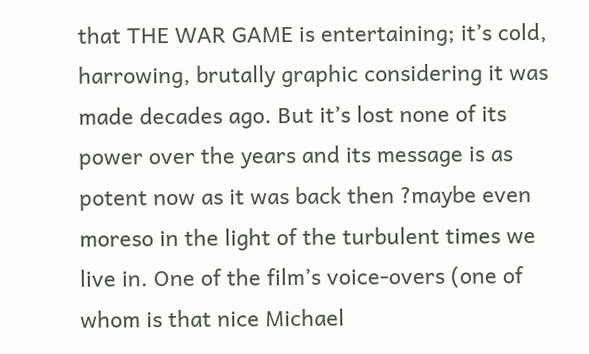that THE WAR GAME is entertaining; it’s cold, harrowing, brutally graphic considering it was made decades ago. But it’s lost none of its power over the years and its message is as potent now as it was back then ?maybe even moreso in the light of the turbulent times we live in. One of the film’s voice-overs (one of whom is that nice Michael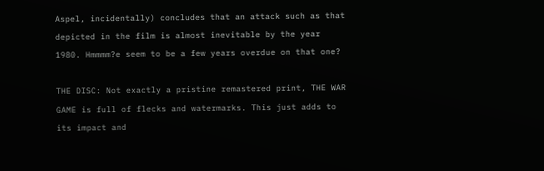Aspel, incidentally) concludes that an attack such as that depicted in the film is almost inevitable by the year 1980. Hmmmm?e seem to be a few years overdue on that one?

THE DISC: Not exactly a pristine remastered print, THE WAR GAME is full of flecks and watermarks. This just adds to its impact and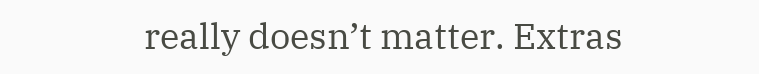really doesn’t matter. Extras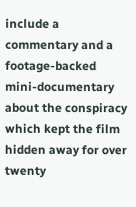include a commentary and a footage-backed mini-documentary about the conspiracy which kept the film hidden away for over twenty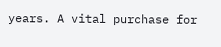years. A vital purchase for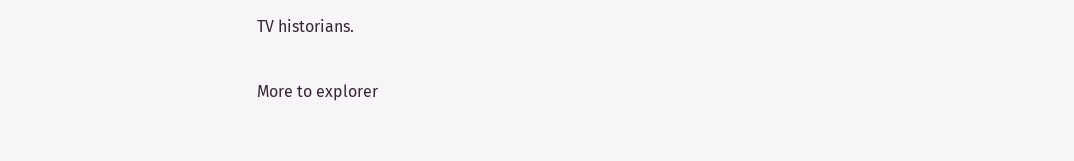TV historians.

More to explorer